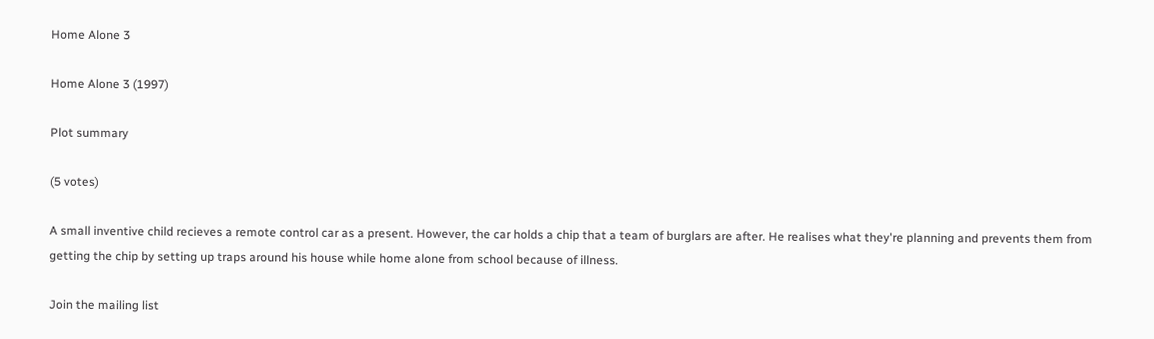Home Alone 3

Home Alone 3 (1997)

Plot summary

(5 votes)

A small inventive child recieves a remote control car as a present. However, the car holds a chip that a team of burglars are after. He realises what they're planning and prevents them from getting the chip by setting up traps around his house while home alone from school because of illness.

Join the mailing list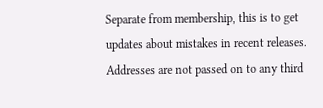Separate from membership, this is to get updates about mistakes in recent releases. Addresses are not passed on to any third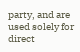party, and are used solely for direct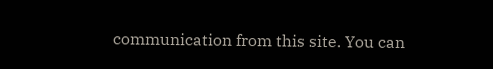communication from this site. You can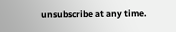unsubscribe at any time.